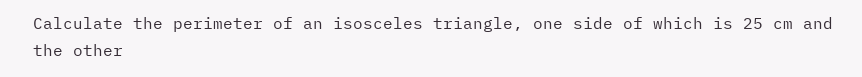Calculate the perimeter of an isosceles triangle, one side of which is 25 cm and the other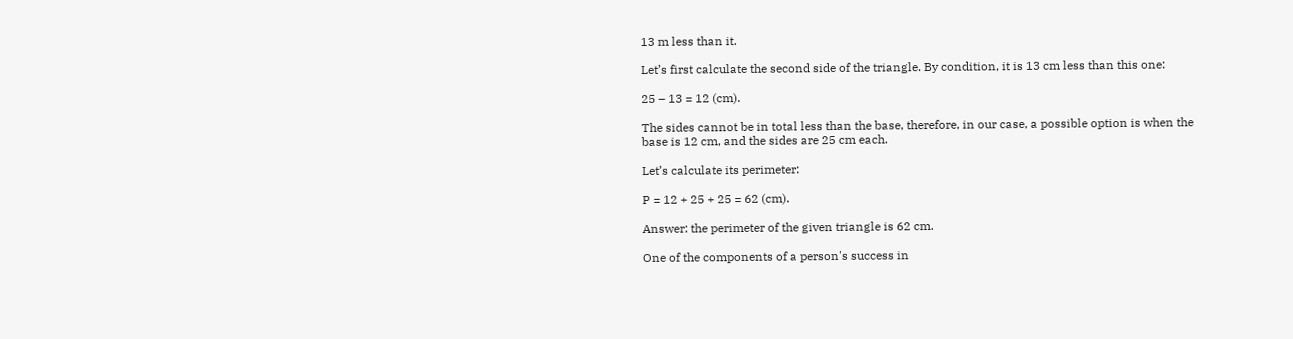13 m less than it.

Let’s first calculate the second side of the triangle. By condition, it is 13 cm less than this one:

25 – 13 = 12 (cm).

The sides cannot be in total less than the base, therefore, in our case, a possible option is when the base is 12 cm, and the sides are 25 cm each.

Let’s calculate its perimeter:

P = 12 + 25 + 25 = 62 (cm).

Answer: the perimeter of the given triangle is 62 cm.

One of the components of a person's success in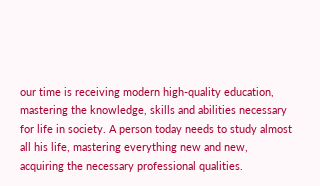our time is receiving modern high-quality education, mastering the knowledge, skills and abilities necessary for life in society. A person today needs to study almost all his life, mastering everything new and new, acquiring the necessary professional qualities.